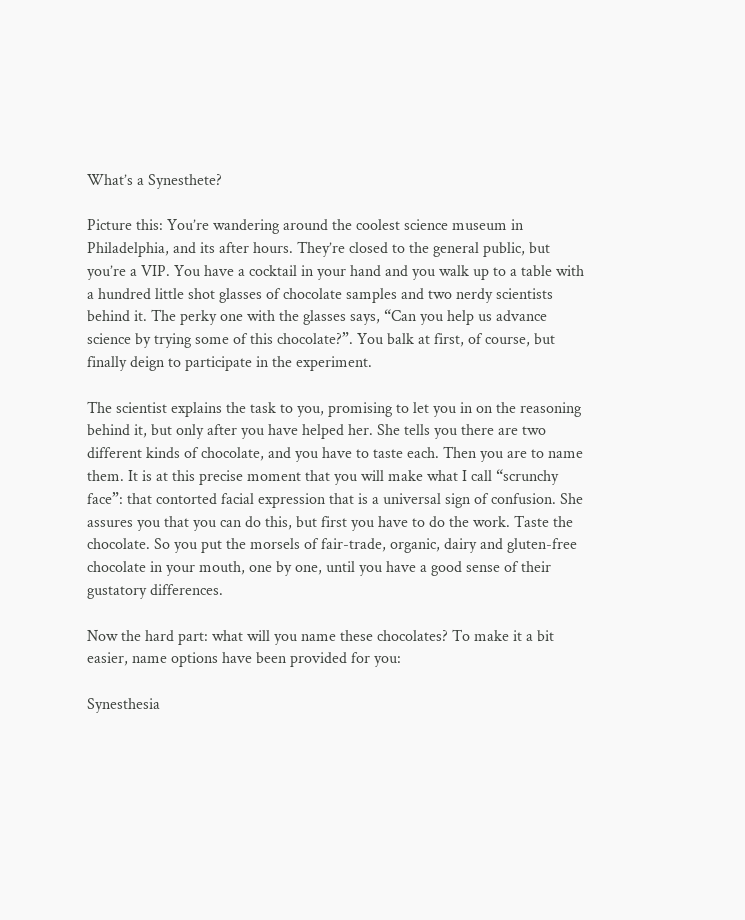What’s a Synesthete?

Picture this: You’re wandering around the coolest science museum in Philadelphia, and its after hours. They’re closed to the general public, but you’re a VIP. You have a cocktail in your hand and you walk up to a table with a hundred little shot glasses of chocolate samples and two nerdy scientists behind it. The perky one with the glasses says, “Can you help us advance science by trying some of this chocolate?”. You balk at first, of course, but finally deign to participate in the experiment.

The scientist explains the task to you, promising to let you in on the reasoning behind it, but only after you have helped her. She tells you there are two different kinds of chocolate, and you have to taste each. Then you are to name them. It is at this precise moment that you will make what I call “scrunchy face”: that contorted facial expression that is a universal sign of confusion. She assures you that you can do this, but first you have to do the work. Taste the chocolate. So you put the morsels of fair-trade, organic, dairy and gluten-free chocolate in your mouth, one by one, until you have a good sense of their gustatory differences.

Now the hard part: what will you name these chocolates? To make it a bit easier, name options have been provided for you:

Synesthesia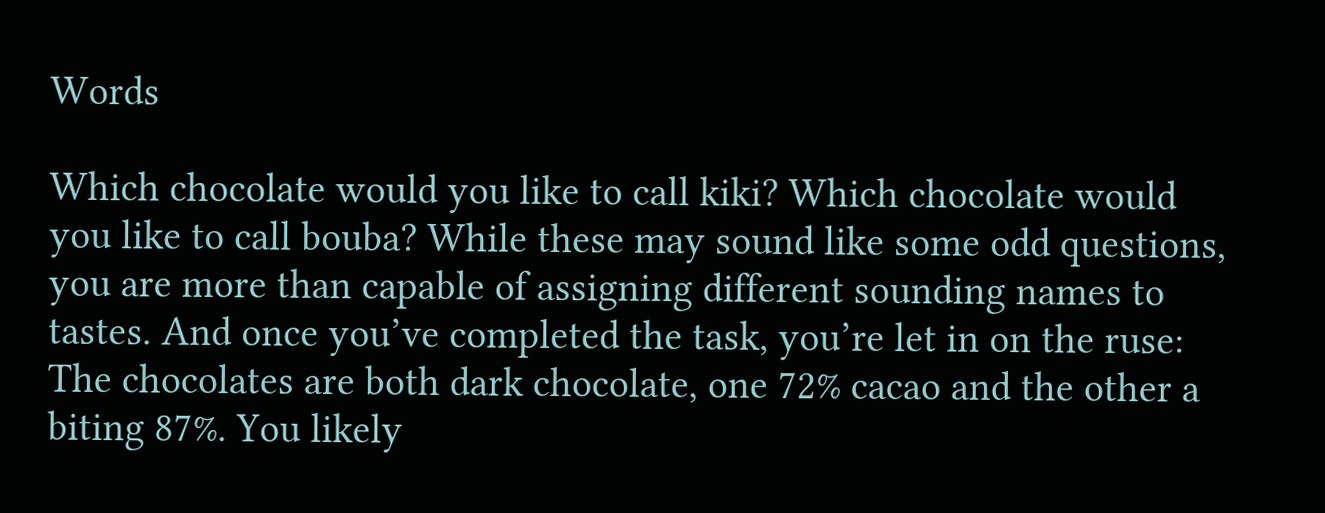Words

Which chocolate would you like to call kiki? Which chocolate would you like to call bouba? While these may sound like some odd questions, you are more than capable of assigning different sounding names to tastes. And once you’ve completed the task, you’re let in on the ruse: The chocolates are both dark chocolate, one 72% cacao and the other a biting 87%. You likely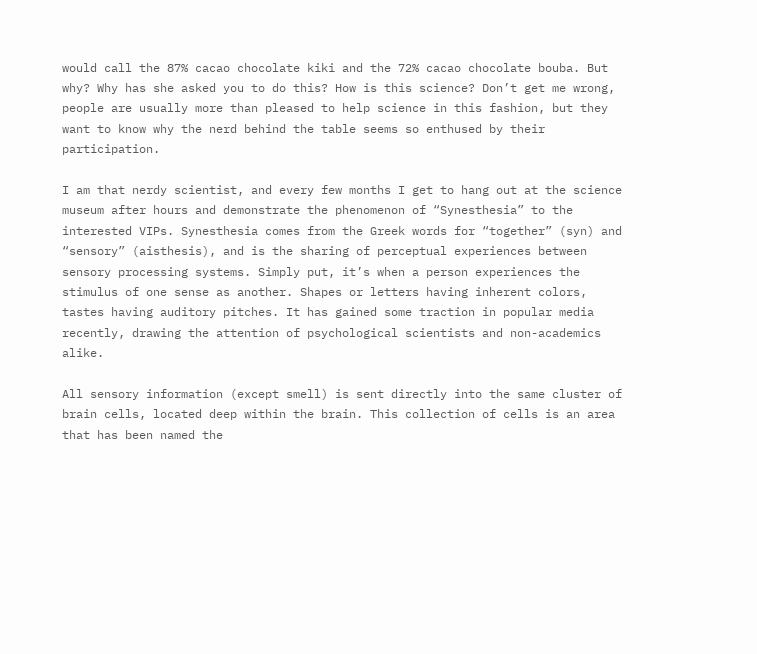would call the 87% cacao chocolate kiki and the 72% cacao chocolate bouba. But why? Why has she asked you to do this? How is this science? Don’t get me wrong, people are usually more than pleased to help science in this fashion, but they want to know why the nerd behind the table seems so enthused by their participation.

I am that nerdy scientist, and every few months I get to hang out at the science museum after hours and demonstrate the phenomenon of “Synesthesia” to the interested VIPs. Synesthesia comes from the Greek words for “together” (syn) and “sensory” (aisthesis), and is the sharing of perceptual experiences between sensory processing systems. Simply put, it’s when a person experiences the stimulus of one sense as another. Shapes or letters having inherent colors, tastes having auditory pitches. It has gained some traction in popular media recently, drawing the attention of psychological scientists and non-academics alike.

All sensory information (except smell) is sent directly into the same cluster of brain cells, located deep within the brain. This collection of cells is an area that has been named the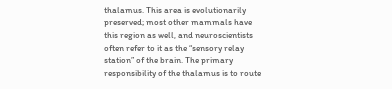thalamus. This area is evolutionarily preserved; most other mammals have this region as well, and neuroscientists often refer to it as the “sensory relay station” of the brain. The primary responsibility of the thalamus is to route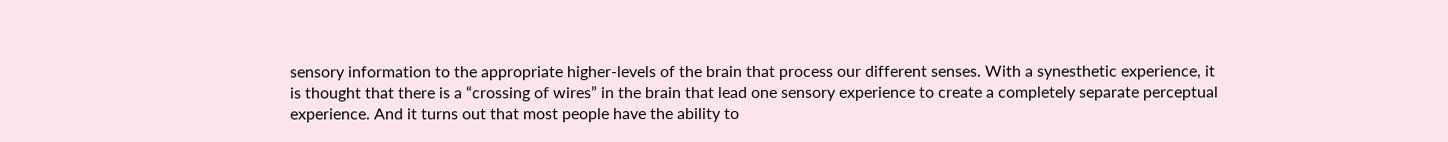sensory information to the appropriate higher-levels of the brain that process our different senses. With a synesthetic experience, it is thought that there is a “crossing of wires” in the brain that lead one sensory experience to create a completely separate perceptual experience. And it turns out that most people have the ability to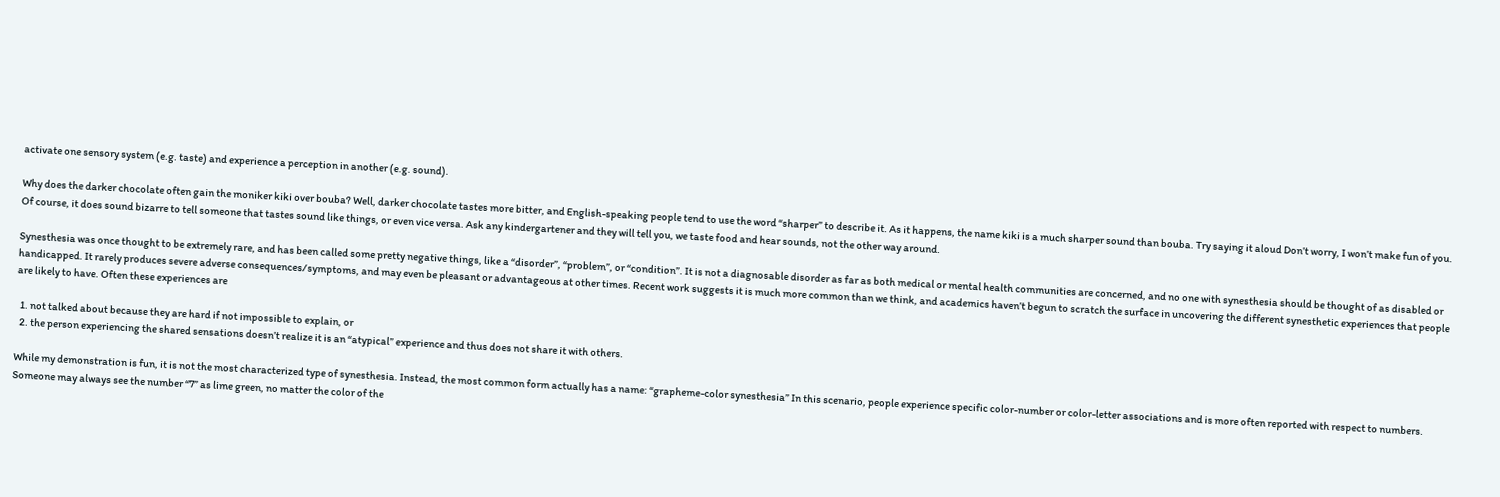activate one sensory system (e.g. taste) and experience a perception in another (e.g. sound).

Why does the darker chocolate often gain the moniker kiki over bouba? Well, darker chocolate tastes more bitter, and English-speaking people tend to use the word “sharper” to describe it. As it happens, the name kiki is a much sharper sound than bouba. Try saying it aloud Don’t worry, I won’t make fun of you. Of course, it does sound bizarre to tell someone that tastes sound like things, or even vice versa. Ask any kindergartener and they will tell you, we taste food and hear sounds, not the other way around.

Synesthesia was once thought to be extremely rare, and has been called some pretty negative things, like a “disorder”, “problem”, or “condition”. It is not a diagnosable disorder as far as both medical or mental health communities are concerned, and no one with synesthesia should be thought of as disabled or handicapped. It rarely produces severe adverse consequences/symptoms, and may even be pleasant or advantageous at other times. Recent work suggests it is much more common than we think, and academics haven’t begun to scratch the surface in uncovering the different synesthetic experiences that people are likely to have. Often these experiences are

  1. not talked about because they are hard if not impossible to explain, or
  2. the person experiencing the shared sensations doesn’t realize it is an “atypical” experience and thus does not share it with others.

While my demonstration is fun, it is not the most characterized type of synesthesia. Instead, the most common form actually has a name: “grapheme-color synesthesia” In this scenario, people experience specific color-number or color-letter associations and is more often reported with respect to numbers. Someone may always see the number “7” as lime green, no matter the color of the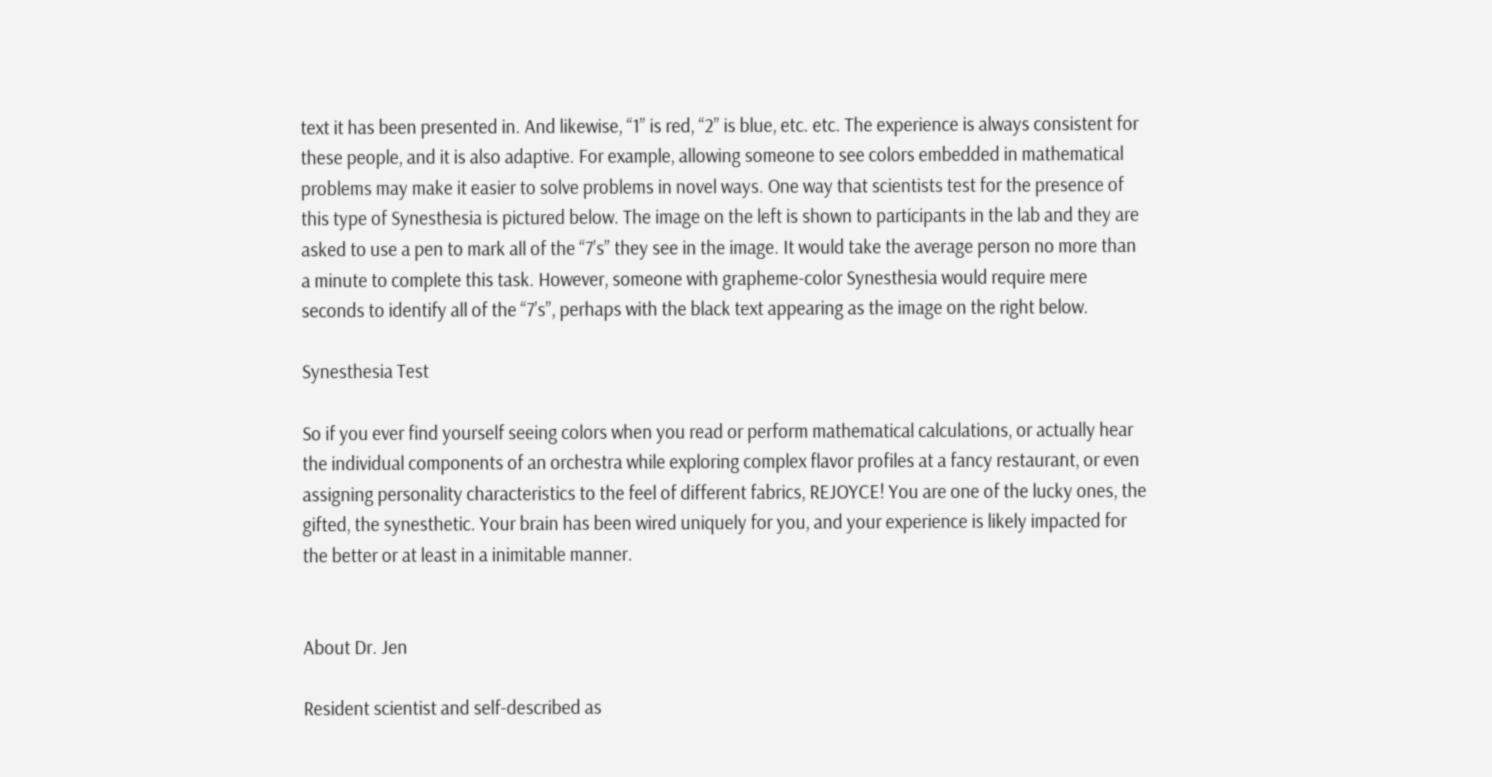text it has been presented in. And likewise, “1” is red, “2” is blue, etc. etc. The experience is always consistent for these people, and it is also adaptive. For example, allowing someone to see colors embedded in mathematical problems may make it easier to solve problems in novel ways. One way that scientists test for the presence of this type of Synesthesia is pictured below. The image on the left is shown to participants in the lab and they are asked to use a pen to mark all of the “7’s” they see in the image. It would take the average person no more than a minute to complete this task. However, someone with grapheme-color Synesthesia would require mere seconds to identify all of the “7’s”, perhaps with the black text appearing as the image on the right below.

Synesthesia Test

So if you ever find yourself seeing colors when you read or perform mathematical calculations, or actually hear the individual components of an orchestra while exploring complex flavor profiles at a fancy restaurant, or even assigning personality characteristics to the feel of different fabrics, REJOYCE! You are one of the lucky ones, the gifted, the synesthetic. Your brain has been wired uniquely for you, and your experience is likely impacted for the better or at least in a inimitable manner.


About Dr. Jen

Resident scientist and self-described as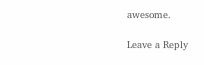awesome.

Leave a Reply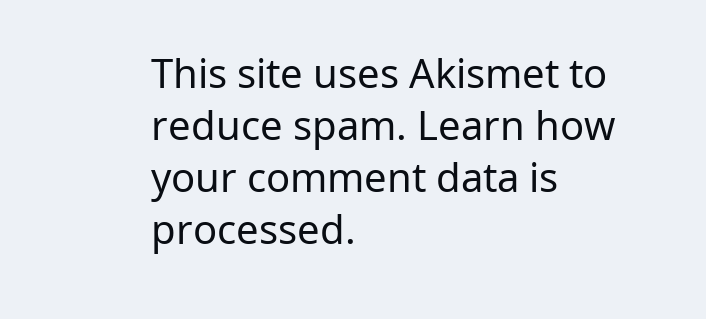This site uses Akismet to reduce spam. Learn how your comment data is processed.